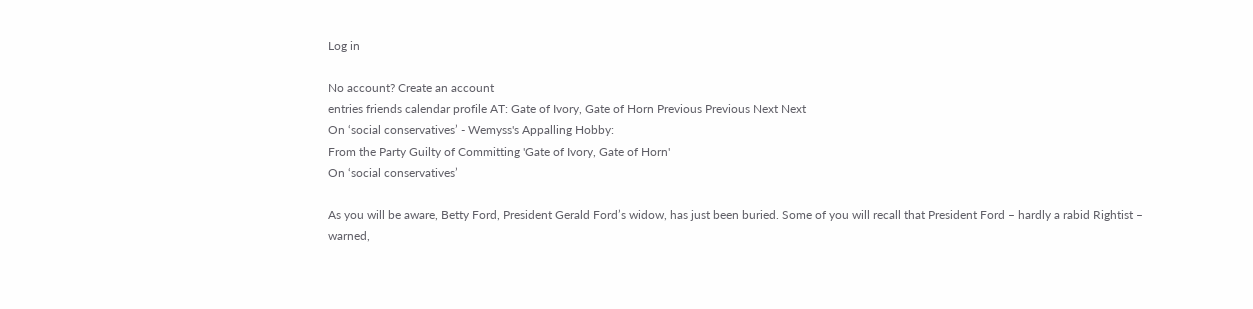Log in

No account? Create an account
entries friends calendar profile AT: Gate of Ivory, Gate of Horn Previous Previous Next Next
On ‘social conservatives’ - Wemyss's Appalling Hobby:
From the Party Guilty of Committing 'Gate of Ivory, Gate of Horn'
On ‘social conservatives’

As you will be aware, Betty Ford, President Gerald Ford’s widow, has just been buried. Some of you will recall that President Ford – hardly a rabid Rightist – warned,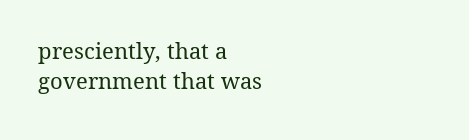presciently, that a government that was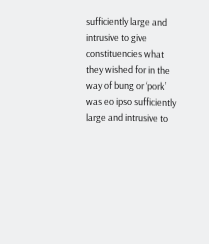sufficiently large and intrusive to give constituencies what they wished for in the way of bung or ‘pork’ was eo ipso sufficiently large and intrusive to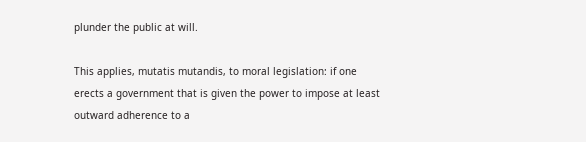plunder the public at will.

This applies, mutatis mutandis, to moral legislation: if one erects a government that is given the power to impose at least outward adherence to a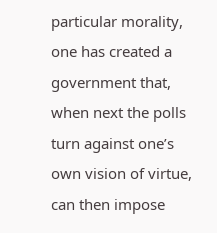particular morality, one has created a government that, when next the polls turn against one’s own vision of virtue, can then impose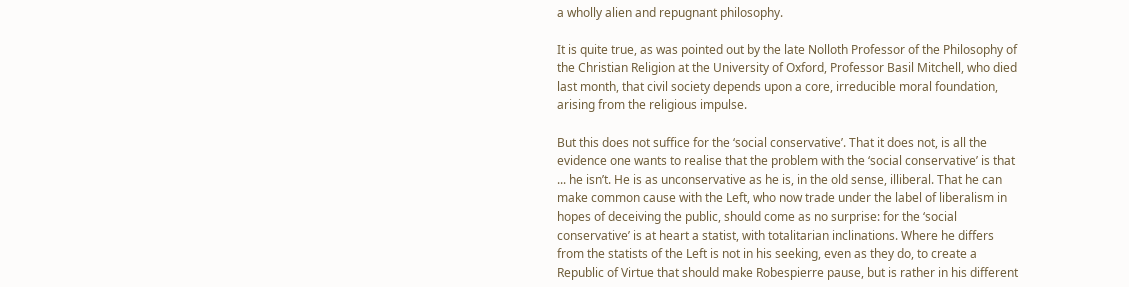a wholly alien and repugnant philosophy.

It is quite true, as was pointed out by the late Nolloth Professor of the Philosophy of the Christian Religion at the University of Oxford, Professor Basil Mitchell, who died last month, that civil society depends upon a core, irreducible moral foundation, arising from the religious impulse.

But this does not suffice for the ‘social conservative’. That it does not, is all the evidence one wants to realise that the problem with the ‘social conservative’ is that ... he isn’t. He is as unconservative as he is, in the old sense, illiberal. That he can make common cause with the Left, who now trade under the label of liberalism in hopes of deceiving the public, should come as no surprise: for the ‘social conservative’ is at heart a statist, with totalitarian inclinations. Where he differs from the statists of the Left is not in his seeking, even as they do, to create a Republic of Virtue that should make Robespierre pause, but is rather in his different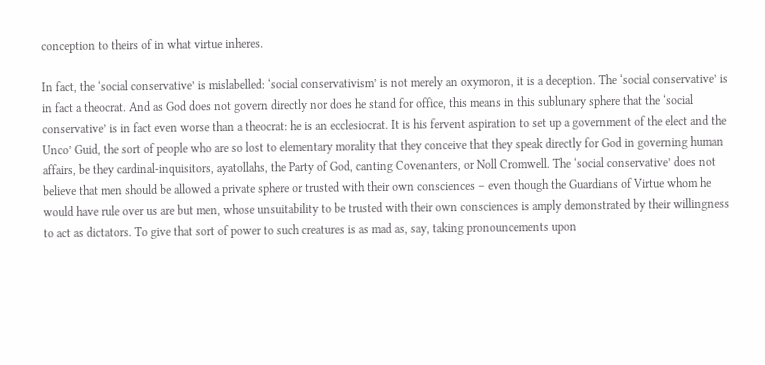conception to theirs of in what virtue inheres.

In fact, the ‘social conservative’ is mislabelled: ‘social conservativism’ is not merely an oxymoron, it is a deception. The ‘social conservative’ is in fact a theocrat. And as God does not govern directly nor does he stand for office, this means in this sublunary sphere that the ‘social conservative’ is in fact even worse than a theocrat: he is an ecclesiocrat. It is his fervent aspiration to set up a government of the elect and the Unco’ Guid, the sort of people who are so lost to elementary morality that they conceive that they speak directly for God in governing human affairs, be they cardinal-inquisitors, ayatollahs, the Party of God, canting Covenanters, or Noll Cromwell. The ‘social conservative’ does not believe that men should be allowed a private sphere or trusted with their own consciences – even though the Guardians of Virtue whom he would have rule over us are but men, whose unsuitability to be trusted with their own consciences is amply demonstrated by their willingness to act as dictators. To give that sort of power to such creatures is as mad as, say, taking pronouncements upon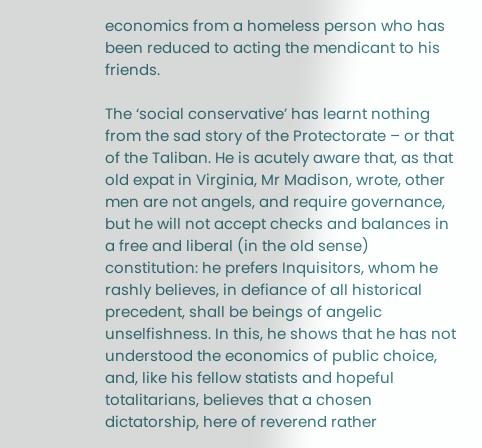economics from a homeless person who has been reduced to acting the mendicant to his friends.

The ‘social conservative’ has learnt nothing from the sad story of the Protectorate – or that of the Taliban. He is acutely aware that, as that old expat in Virginia, Mr Madison, wrote, other men are not angels, and require governance, but he will not accept checks and balances in a free and liberal (in the old sense) constitution: he prefers Inquisitors, whom he rashly believes, in defiance of all historical precedent, shall be beings of angelic unselfishness. In this, he shows that he has not understood the economics of public choice, and, like his fellow statists and hopeful totalitarians, believes that a chosen dictatorship, here of reverend rather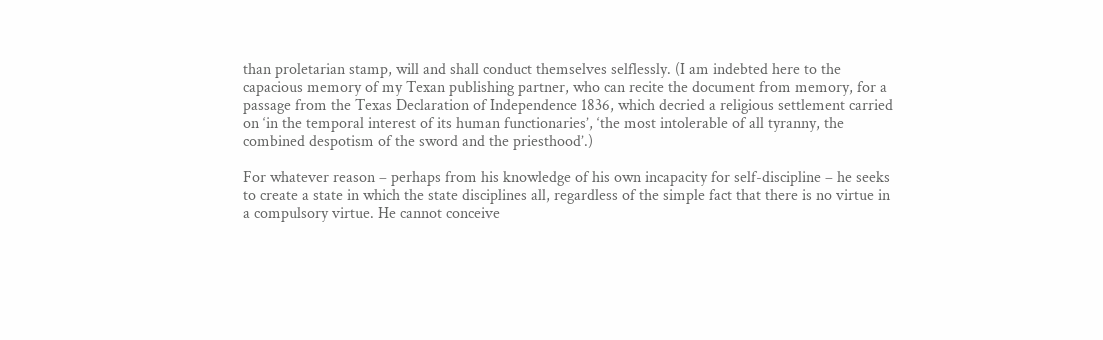than proletarian stamp, will and shall conduct themselves selflessly. (I am indebted here to the capacious memory of my Texan publishing partner, who can recite the document from memory, for a passage from the Texas Declaration of Independence 1836, which decried a religious settlement carried on ‘in the temporal interest of its human functionaries’, ‘the most intolerable of all tyranny, the combined despotism of the sword and the priesthood’.)

For whatever reason – perhaps from his knowledge of his own incapacity for self-discipline – he seeks to create a state in which the state disciplines all, regardless of the simple fact that there is no virtue in a compulsory virtue. He cannot conceive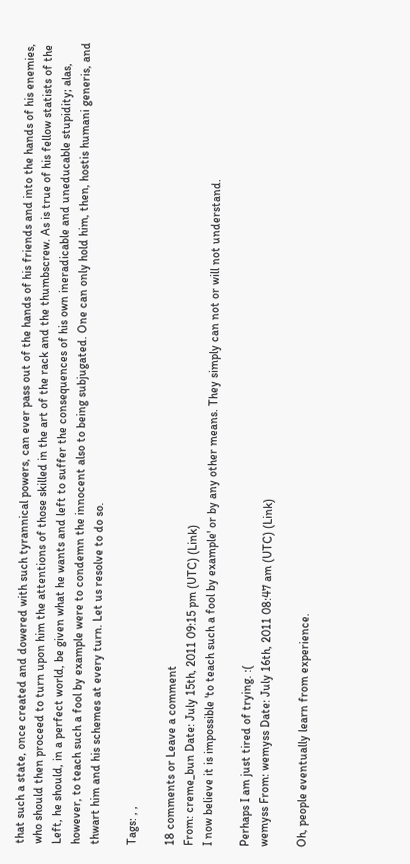that such a state, once created and dowered with such tyrannical powers, can ever pass out of the hands of his friends and into the hands of his enemies, who should then proceed to turn upon him the attentions of those skilled in the art of the rack and the thumbscrew. As is true of his fellow statists of the Left, he should, in a perfect world, be given what he wants and left to suffer the consequences of his own ineradicable and uneducable stupidity; alas, however, to teach such a fool by example were to condemn the innocent also to being subjugated. One can only hold him, then, hostis humani generis, and thwart him and his schemes at every turn. Let us resolve to do so.

Tags: , ,

18 comments or Leave a comment
From: creme_bun Date: July 15th, 2011 09:15 pm (UTC) (Link)
I now believe it is impossible 'to teach such a fool by example' or by any other means. They simply can not or will not understand.

Perhaps I am just tired of trying. :(
wemyss From: wemyss Date: July 16th, 2011 08:47 am (UTC) (Link)

Oh, people eventually learn from experience.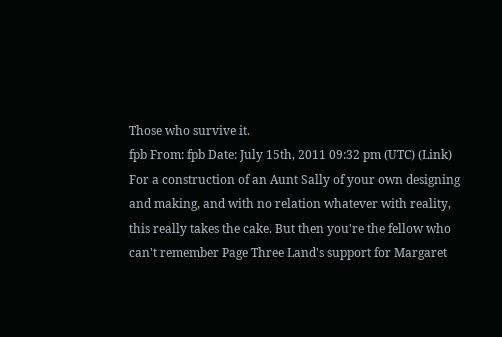Those who survive it.
fpb From: fpb Date: July 15th, 2011 09:32 pm (UTC) (Link)
For a construction of an Aunt Sally of your own designing and making, and with no relation whatever with reality, this really takes the cake. But then you're the fellow who can't remember Page Three Land's support for Margaret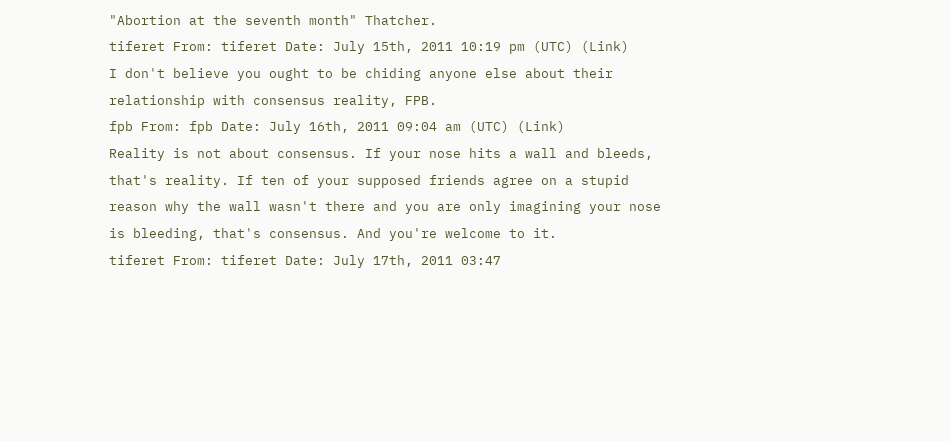"Abortion at the seventh month" Thatcher.
tiferet From: tiferet Date: July 15th, 2011 10:19 pm (UTC) (Link)
I don't believe you ought to be chiding anyone else about their relationship with consensus reality, FPB.
fpb From: fpb Date: July 16th, 2011 09:04 am (UTC) (Link)
Reality is not about consensus. If your nose hits a wall and bleeds, that's reality. If ten of your supposed friends agree on a stupid reason why the wall wasn't there and you are only imagining your nose is bleeding, that's consensus. And you're welcome to it.
tiferet From: tiferet Date: July 17th, 2011 03:47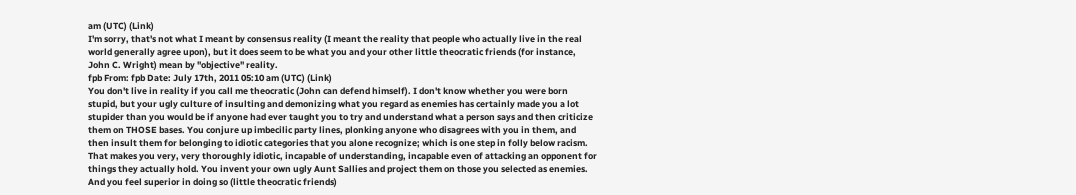am (UTC) (Link)
I'm sorry, that's not what I meant by consensus reality (I meant the reality that people who actually live in the real world generally agree upon), but it does seem to be what you and your other little theocratic friends (for instance, John C. Wright) mean by "objective" reality.
fpb From: fpb Date: July 17th, 2011 05:10 am (UTC) (Link)
You don't live in reality if you call me theocratic (John can defend himself). I don't know whether you were born stupid, but your ugly culture of insulting and demonizing what you regard as enemies has certainly made you a lot stupider than you would be if anyone had ever taught you to try and understand what a person says and then criticize them on THOSE bases. You conjure up imbecilic party lines, plonking anyone who disagrees with you in them, and then insult them for belonging to idiotic categories that you alone recognize; which is one step in folly below racism. That makes you very, very thoroughly idiotic, incapable of understanding, incapable even of attacking an opponent for things they actually hold. You invent your own ugly Aunt Sallies and project them on those you selected as enemies. And you feel superior in doing so (little theocratic friends)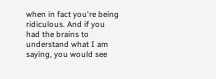when in fact you're being ridiculous. And if you had the brains to understand what I am saying, you would see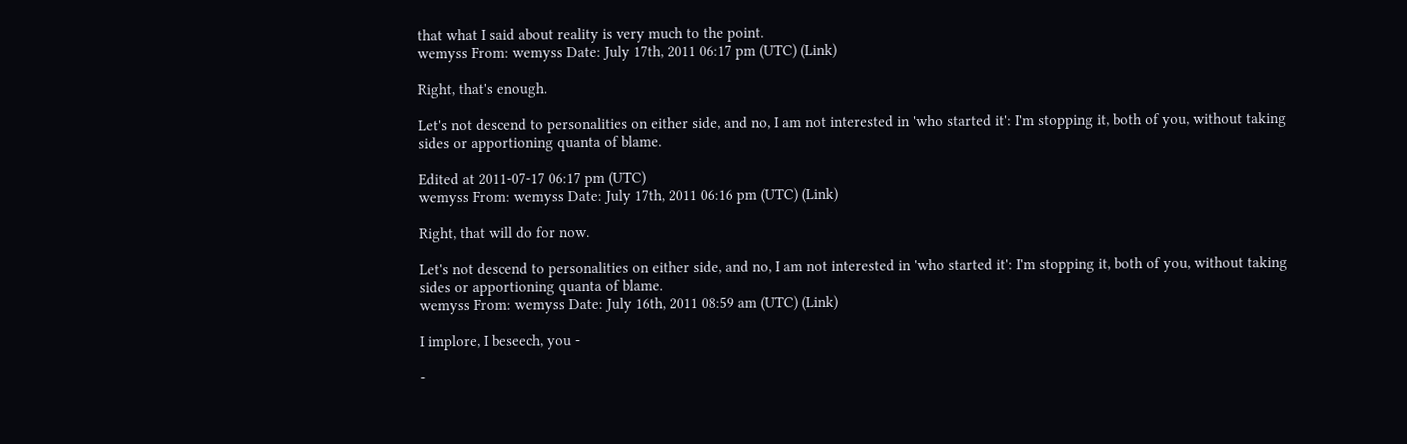that what I said about reality is very much to the point.
wemyss From: wemyss Date: July 17th, 2011 06:17 pm (UTC) (Link)

Right, that's enough.

Let's not descend to personalities on either side, and no, I am not interested in 'who started it': I'm stopping it, both of you, without taking sides or apportioning quanta of blame.

Edited at 2011-07-17 06:17 pm (UTC)
wemyss From: wemyss Date: July 17th, 2011 06:16 pm (UTC) (Link)

Right, that will do for now.

Let's not descend to personalities on either side, and no, I am not interested in 'who started it': I'm stopping it, both of you, without taking sides or apportioning quanta of blame.
wemyss From: wemyss Date: July 16th, 2011 08:59 am (UTC) (Link)

I implore, I beseech, you -

-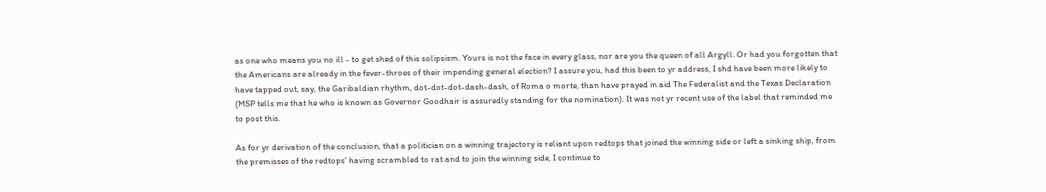as one who means you no ill - to get shed of this solipsism. Yours is not the face in every glass, nor are you the queen of all Argyll. Or had you forgotten that the Americans are already in the fever-throes of their impending general election? I assure you, had this been to yr address, I shd have been more likely to have tapped out, say, the Garibaldian rhythm, dot-dot-dot-dash-dash, of Roma o morte, than have prayed in aid The Federalist and the Texas Declaration (MSP tells me that he who is known as Governor Goodhair is assuredly standing for the nomination). It was not yr recent use of the label that reminded me to post this.

As for yr derivation of the conclusion, that a politician on a winning trajectory is reliant upon redtops that joined the winning side or left a sinking ship, from the premisses of the redtops' having scrambled to rat and to join the winning side, I continue to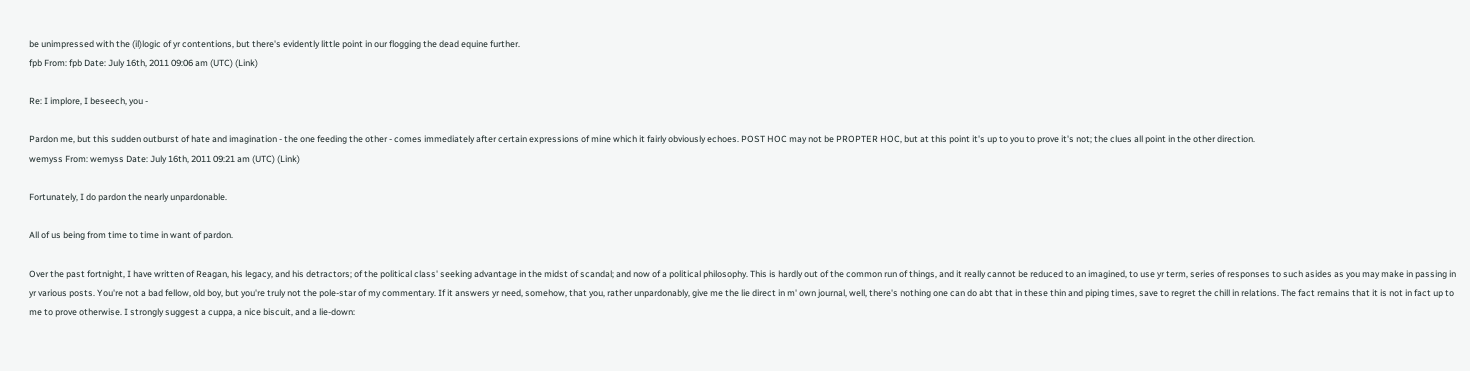be unimpressed with the (il)logic of yr contentions, but there's evidently little point in our flogging the dead equine further.
fpb From: fpb Date: July 16th, 2011 09:06 am (UTC) (Link)

Re: I implore, I beseech, you -

Pardon me, but this sudden outburst of hate and imagination - the one feeding the other - comes immediately after certain expressions of mine which it fairly obviously echoes. POST HOC may not be PROPTER HOC, but at this point it's up to you to prove it's not; the clues all point in the other direction.
wemyss From: wemyss Date: July 16th, 2011 09:21 am (UTC) (Link)

Fortunately, I do pardon the nearly unpardonable.

All of us being from time to time in want of pardon.

Over the past fortnight, I have written of Reagan, his legacy, and his detractors; of the political class' seeking advantage in the midst of scandal; and now of a political philosophy. This is hardly out of the common run of things, and it really cannot be reduced to an imagined, to use yr term, series of responses to such asides as you may make in passing in yr various posts. You're not a bad fellow, old boy, but you're truly not the pole-star of my commentary. If it answers yr need, somehow, that you, rather unpardonably, give me the lie direct in m' own journal, well, there's nothing one can do abt that in these thin and piping times, save to regret the chill in relations. The fact remains that it is not in fact up to me to prove otherwise. I strongly suggest a cuppa, a nice biscuit, and a lie-down: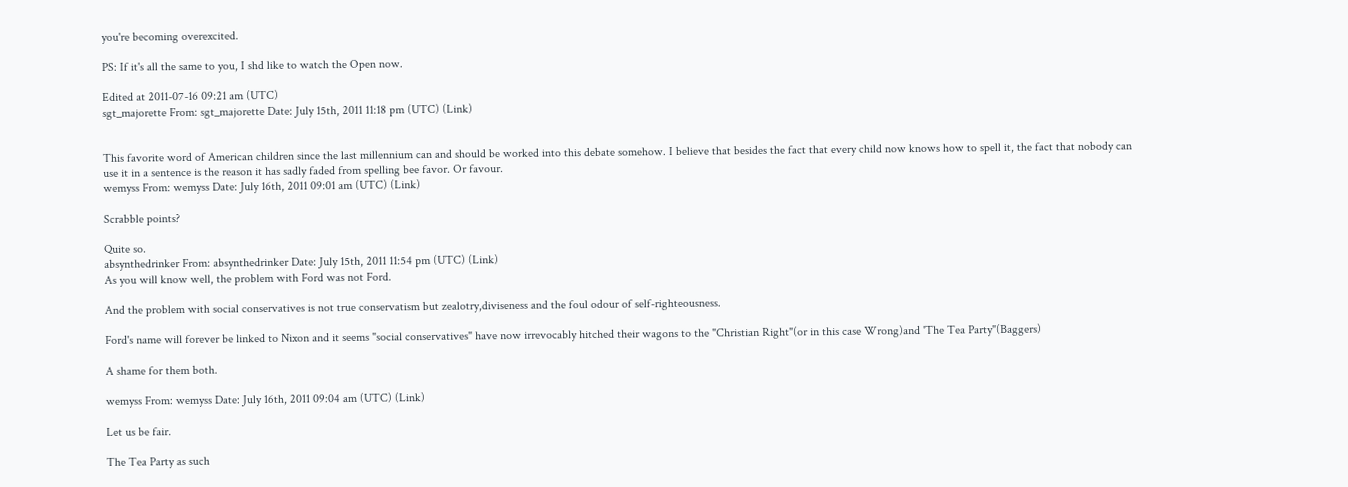you're becoming overexcited.

PS: If it's all the same to you, I shd like to watch the Open now.

Edited at 2011-07-16 09:21 am (UTC)
sgt_majorette From: sgt_majorette Date: July 15th, 2011 11:18 pm (UTC) (Link)


This favorite word of American children since the last millennium can and should be worked into this debate somehow. I believe that besides the fact that every child now knows how to spell it, the fact that nobody can use it in a sentence is the reason it has sadly faded from spelling bee favor. Or favour.
wemyss From: wemyss Date: July 16th, 2011 09:01 am (UTC) (Link)

Scrabble points?

Quite so.
absynthedrinker From: absynthedrinker Date: July 15th, 2011 11:54 pm (UTC) (Link)
As you will know well, the problem with Ford was not Ford.

And the problem with social conservatives is not true conservatism but zealotry,diviseness and the foul odour of self-righteousness.

Ford's name will forever be linked to Nixon and it seems "social conservatives" have now irrevocably hitched their wagons to the "Christian Right"(or in this case Wrong)and 'The Tea Party"(Baggers)

A shame for them both.

wemyss From: wemyss Date: July 16th, 2011 09:04 am (UTC) (Link)

Let us be fair.

The Tea Party as such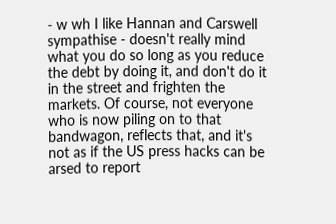- w wh I like Hannan and Carswell sympathise - doesn't really mind what you do so long as you reduce the debt by doing it, and don't do it in the street and frighten the markets. Of course, not everyone who is now piling on to that bandwagon, reflects that, and it's not as if the US press hacks can be arsed to report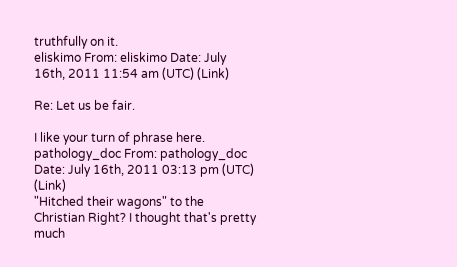truthfully on it.
eliskimo From: eliskimo Date: July 16th, 2011 11:54 am (UTC) (Link)

Re: Let us be fair.

I like your turn of phrase here.
pathology_doc From: pathology_doc Date: July 16th, 2011 03:13 pm (UTC) (Link)
"Hitched their wagons" to the Christian Right? I thought that's pretty much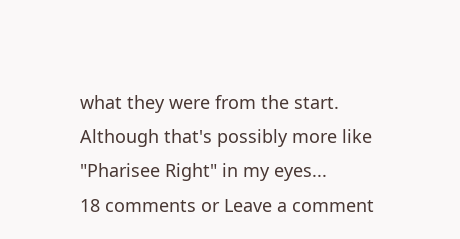what they were from the start. Although that's possibly more like "Pharisee Right" in my eyes...
18 comments or Leave a comment